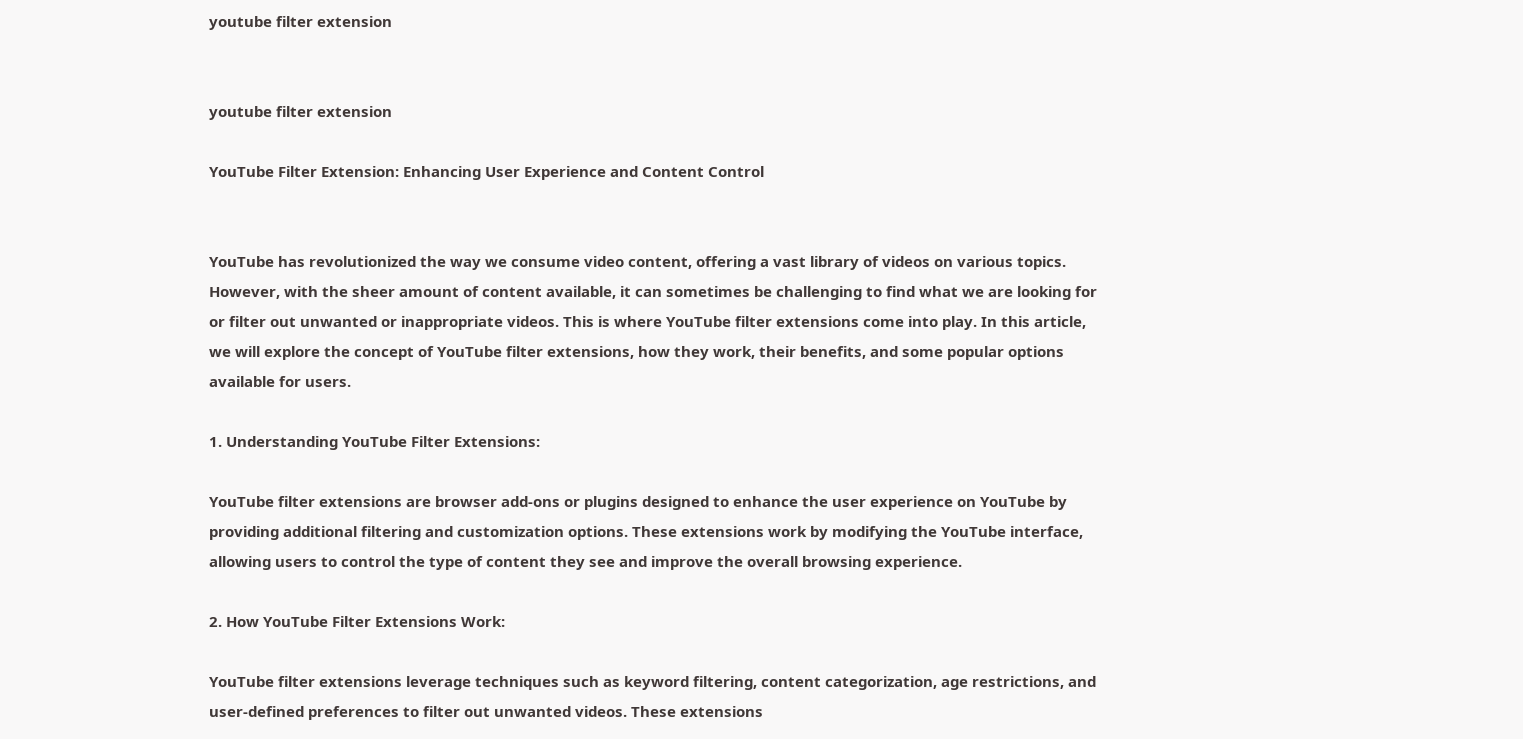youtube filter extension


youtube filter extension

YouTube Filter Extension: Enhancing User Experience and Content Control


YouTube has revolutionized the way we consume video content, offering a vast library of videos on various topics. However, with the sheer amount of content available, it can sometimes be challenging to find what we are looking for or filter out unwanted or inappropriate videos. This is where YouTube filter extensions come into play. In this article, we will explore the concept of YouTube filter extensions, how they work, their benefits, and some popular options available for users.

1. Understanding YouTube Filter Extensions:

YouTube filter extensions are browser add-ons or plugins designed to enhance the user experience on YouTube by providing additional filtering and customization options. These extensions work by modifying the YouTube interface, allowing users to control the type of content they see and improve the overall browsing experience.

2. How YouTube Filter Extensions Work:

YouTube filter extensions leverage techniques such as keyword filtering, content categorization, age restrictions, and user-defined preferences to filter out unwanted videos. These extensions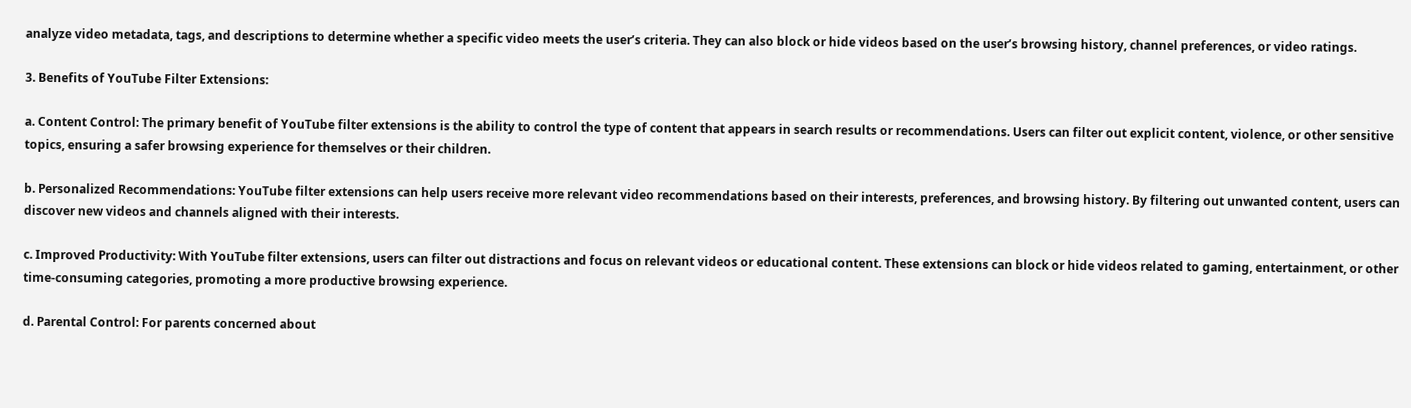analyze video metadata, tags, and descriptions to determine whether a specific video meets the user’s criteria. They can also block or hide videos based on the user’s browsing history, channel preferences, or video ratings.

3. Benefits of YouTube Filter Extensions:

a. Content Control: The primary benefit of YouTube filter extensions is the ability to control the type of content that appears in search results or recommendations. Users can filter out explicit content, violence, or other sensitive topics, ensuring a safer browsing experience for themselves or their children.

b. Personalized Recommendations: YouTube filter extensions can help users receive more relevant video recommendations based on their interests, preferences, and browsing history. By filtering out unwanted content, users can discover new videos and channels aligned with their interests.

c. Improved Productivity: With YouTube filter extensions, users can filter out distractions and focus on relevant videos or educational content. These extensions can block or hide videos related to gaming, entertainment, or other time-consuming categories, promoting a more productive browsing experience.

d. Parental Control: For parents concerned about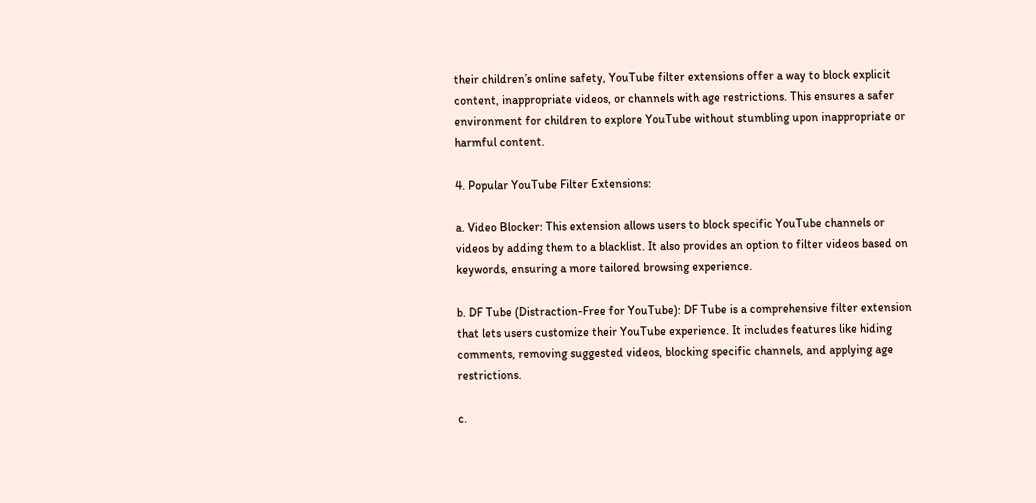their children’s online safety, YouTube filter extensions offer a way to block explicit content, inappropriate videos, or channels with age restrictions. This ensures a safer environment for children to explore YouTube without stumbling upon inappropriate or harmful content.

4. Popular YouTube Filter Extensions:

a. Video Blocker: This extension allows users to block specific YouTube channels or videos by adding them to a blacklist. It also provides an option to filter videos based on keywords, ensuring a more tailored browsing experience.

b. DF Tube (Distraction-Free for YouTube): DF Tube is a comprehensive filter extension that lets users customize their YouTube experience. It includes features like hiding comments, removing suggested videos, blocking specific channels, and applying age restrictions.

c.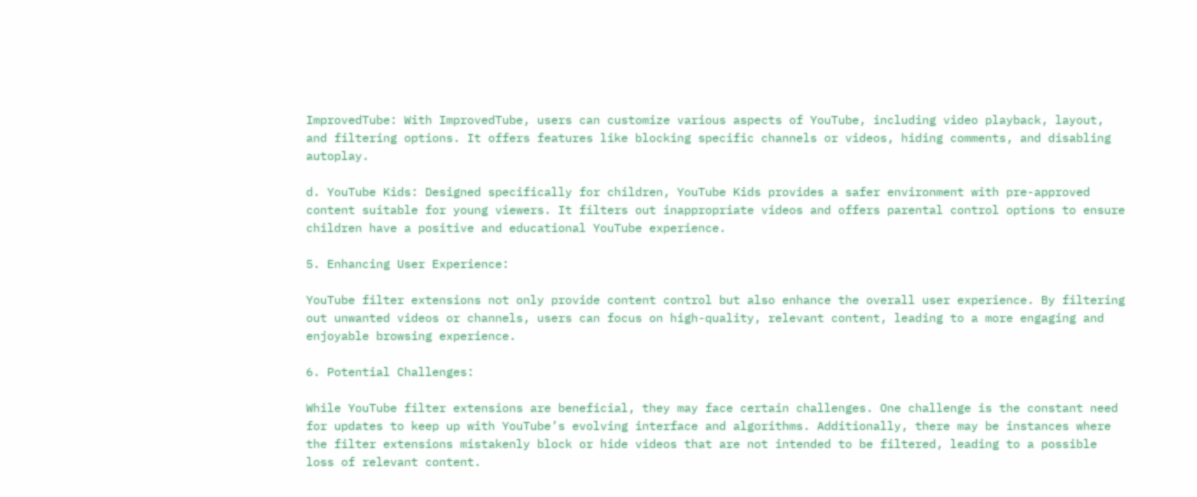ImprovedTube: With ImprovedTube, users can customize various aspects of YouTube, including video playback, layout, and filtering options. It offers features like blocking specific channels or videos, hiding comments, and disabling autoplay.

d. YouTube Kids: Designed specifically for children, YouTube Kids provides a safer environment with pre-approved content suitable for young viewers. It filters out inappropriate videos and offers parental control options to ensure children have a positive and educational YouTube experience.

5. Enhancing User Experience:

YouTube filter extensions not only provide content control but also enhance the overall user experience. By filtering out unwanted videos or channels, users can focus on high-quality, relevant content, leading to a more engaging and enjoyable browsing experience.

6. Potential Challenges:

While YouTube filter extensions are beneficial, they may face certain challenges. One challenge is the constant need for updates to keep up with YouTube’s evolving interface and algorithms. Additionally, there may be instances where the filter extensions mistakenly block or hide videos that are not intended to be filtered, leading to a possible loss of relevant content.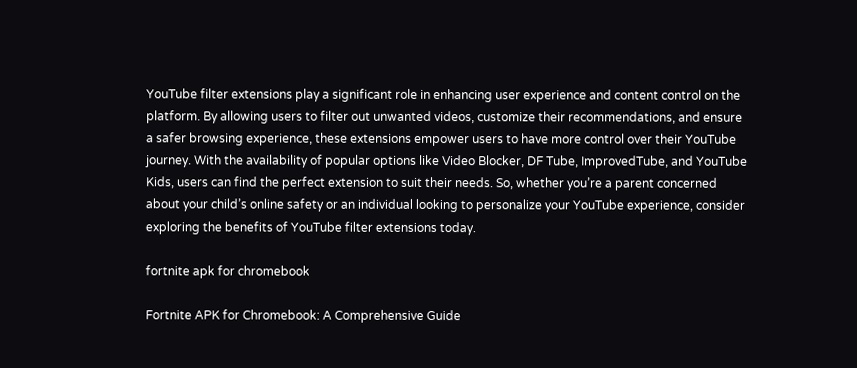YouTube filter extensions play a significant role in enhancing user experience and content control on the platform. By allowing users to filter out unwanted videos, customize their recommendations, and ensure a safer browsing experience, these extensions empower users to have more control over their YouTube journey. With the availability of popular options like Video Blocker, DF Tube, ImprovedTube, and YouTube Kids, users can find the perfect extension to suit their needs. So, whether you’re a parent concerned about your child’s online safety or an individual looking to personalize your YouTube experience, consider exploring the benefits of YouTube filter extensions today.

fortnite apk for chromebook

Fortnite APK for Chromebook: A Comprehensive Guide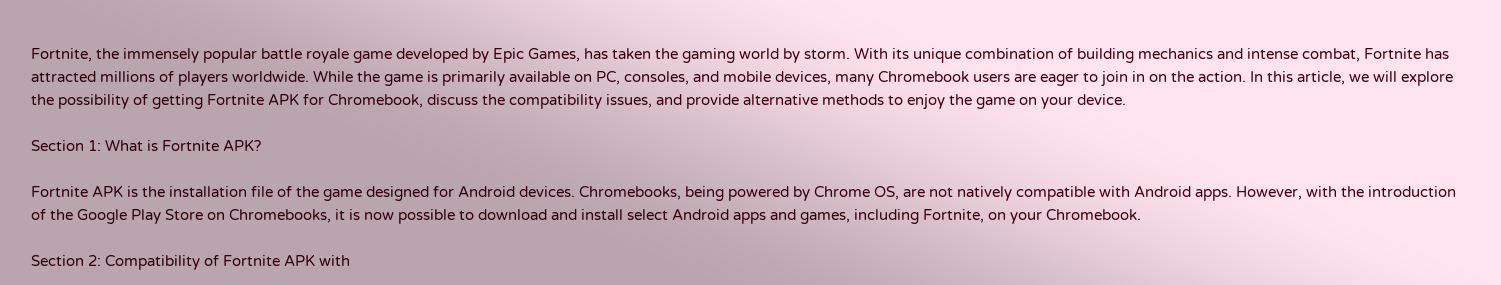Fortnite, the immensely popular battle royale game developed by Epic Games, has taken the gaming world by storm. With its unique combination of building mechanics and intense combat, Fortnite has attracted millions of players worldwide. While the game is primarily available on PC, consoles, and mobile devices, many Chromebook users are eager to join in on the action. In this article, we will explore the possibility of getting Fortnite APK for Chromebook, discuss the compatibility issues, and provide alternative methods to enjoy the game on your device.

Section 1: What is Fortnite APK?

Fortnite APK is the installation file of the game designed for Android devices. Chromebooks, being powered by Chrome OS, are not natively compatible with Android apps. However, with the introduction of the Google Play Store on Chromebooks, it is now possible to download and install select Android apps and games, including Fortnite, on your Chromebook.

Section 2: Compatibility of Fortnite APK with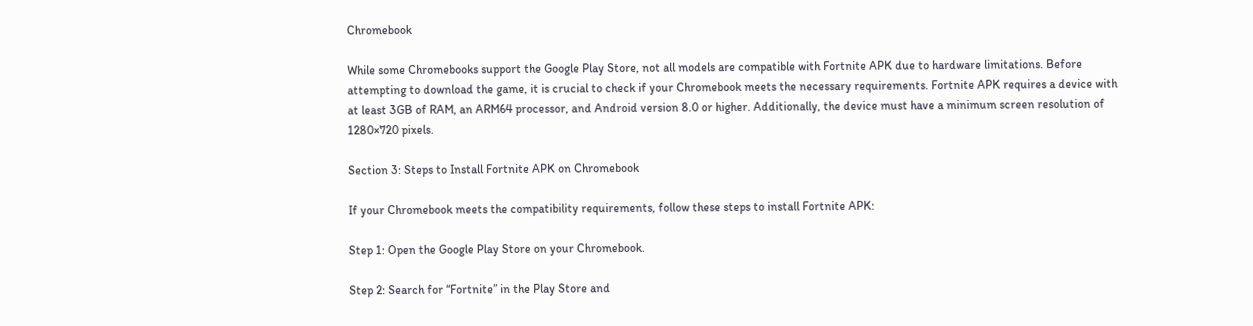Chromebook

While some Chromebooks support the Google Play Store, not all models are compatible with Fortnite APK due to hardware limitations. Before attempting to download the game, it is crucial to check if your Chromebook meets the necessary requirements. Fortnite APK requires a device with at least 3GB of RAM, an ARM64 processor, and Android version 8.0 or higher. Additionally, the device must have a minimum screen resolution of 1280×720 pixels.

Section 3: Steps to Install Fortnite APK on Chromebook

If your Chromebook meets the compatibility requirements, follow these steps to install Fortnite APK:

Step 1: Open the Google Play Store on your Chromebook.

Step 2: Search for “Fortnite” in the Play Store and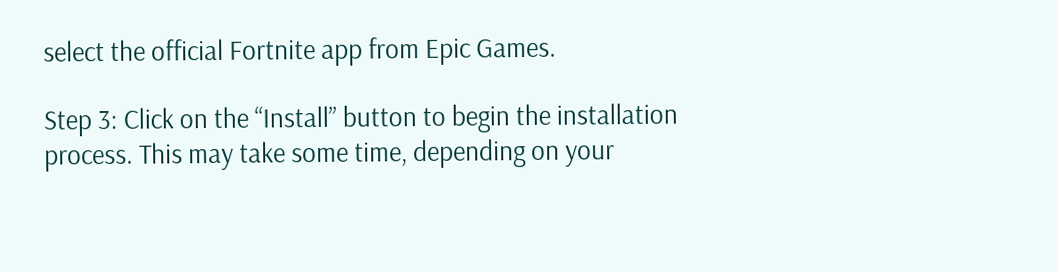select the official Fortnite app from Epic Games.

Step 3: Click on the “Install” button to begin the installation process. This may take some time, depending on your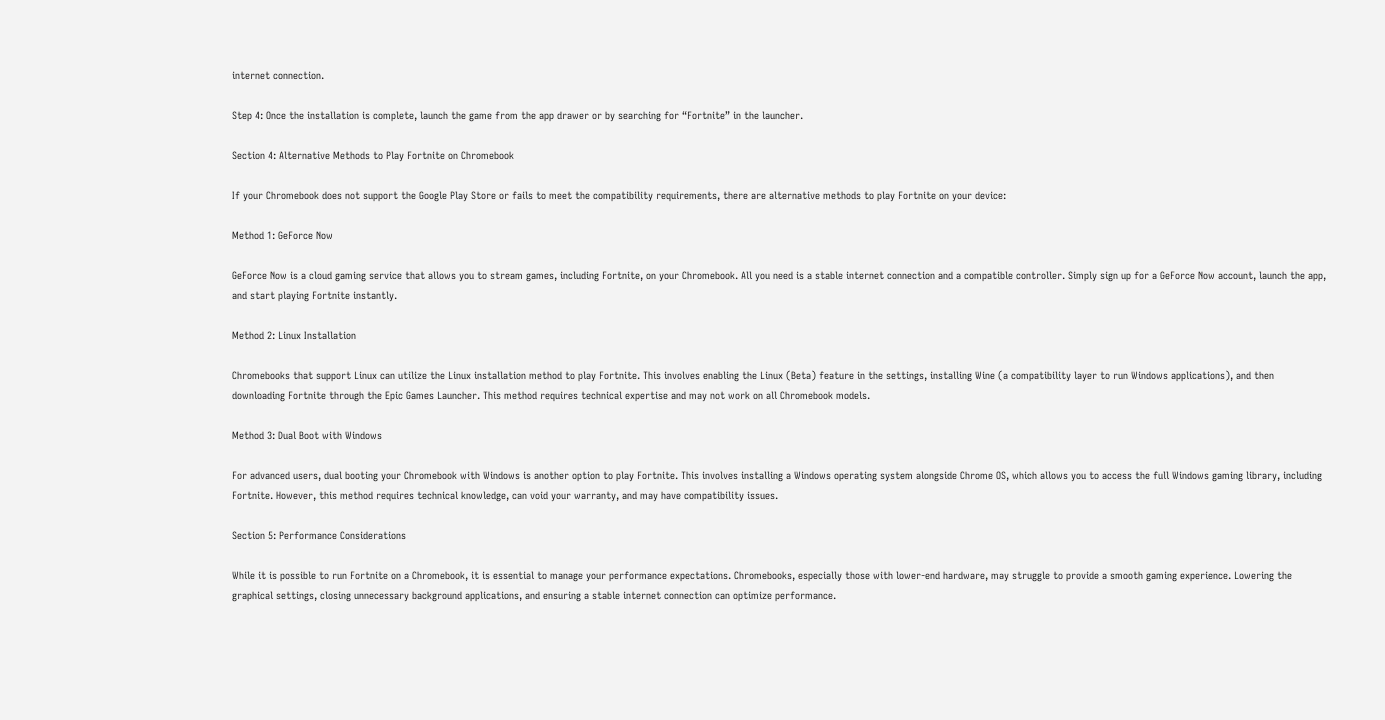internet connection.

Step 4: Once the installation is complete, launch the game from the app drawer or by searching for “Fortnite” in the launcher.

Section 4: Alternative Methods to Play Fortnite on Chromebook

If your Chromebook does not support the Google Play Store or fails to meet the compatibility requirements, there are alternative methods to play Fortnite on your device:

Method 1: GeForce Now

GeForce Now is a cloud gaming service that allows you to stream games, including Fortnite, on your Chromebook. All you need is a stable internet connection and a compatible controller. Simply sign up for a GeForce Now account, launch the app, and start playing Fortnite instantly.

Method 2: Linux Installation

Chromebooks that support Linux can utilize the Linux installation method to play Fortnite. This involves enabling the Linux (Beta) feature in the settings, installing Wine (a compatibility layer to run Windows applications), and then downloading Fortnite through the Epic Games Launcher. This method requires technical expertise and may not work on all Chromebook models.

Method 3: Dual Boot with Windows

For advanced users, dual booting your Chromebook with Windows is another option to play Fortnite. This involves installing a Windows operating system alongside Chrome OS, which allows you to access the full Windows gaming library, including Fortnite. However, this method requires technical knowledge, can void your warranty, and may have compatibility issues.

Section 5: Performance Considerations

While it is possible to run Fortnite on a Chromebook, it is essential to manage your performance expectations. Chromebooks, especially those with lower-end hardware, may struggle to provide a smooth gaming experience. Lowering the graphical settings, closing unnecessary background applications, and ensuring a stable internet connection can optimize performance.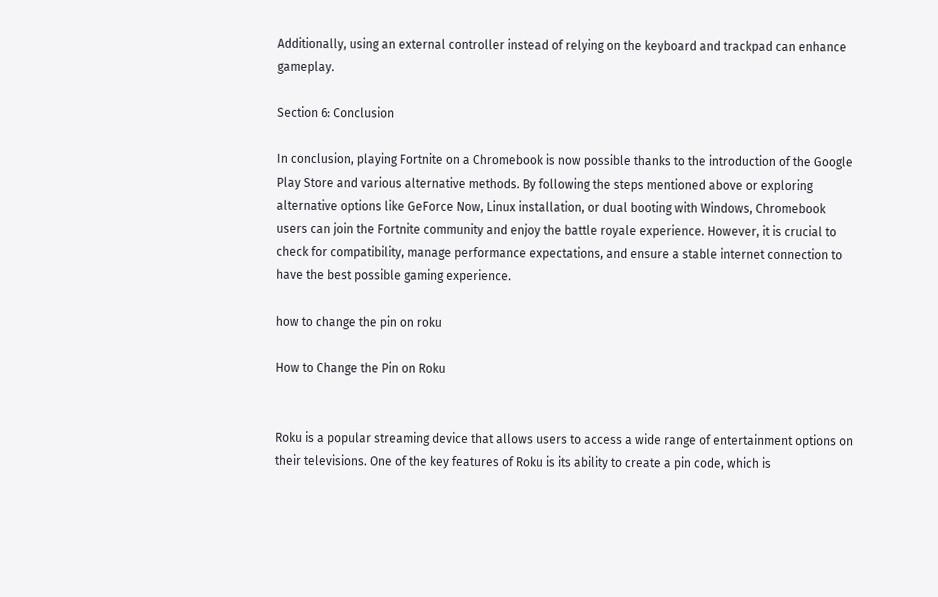Additionally, using an external controller instead of relying on the keyboard and trackpad can enhance gameplay.

Section 6: Conclusion

In conclusion, playing Fortnite on a Chromebook is now possible thanks to the introduction of the Google Play Store and various alternative methods. By following the steps mentioned above or exploring alternative options like GeForce Now, Linux installation, or dual booting with Windows, Chromebook users can join the Fortnite community and enjoy the battle royale experience. However, it is crucial to check for compatibility, manage performance expectations, and ensure a stable internet connection to have the best possible gaming experience.

how to change the pin on roku

How to Change the Pin on Roku


Roku is a popular streaming device that allows users to access a wide range of entertainment options on their televisions. One of the key features of Roku is its ability to create a pin code, which is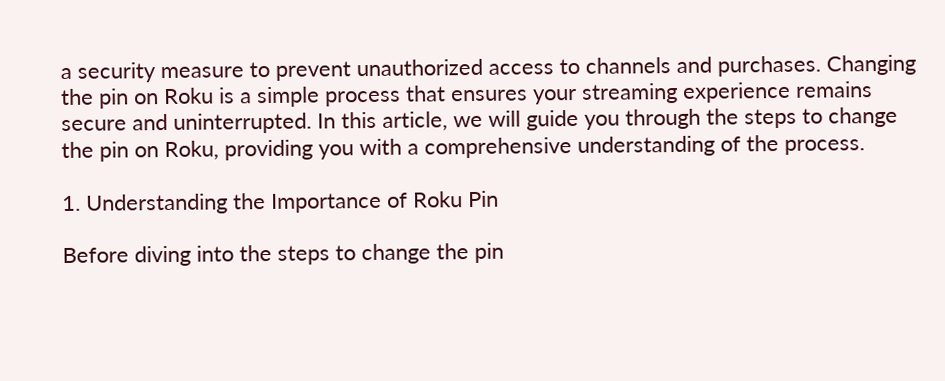a security measure to prevent unauthorized access to channels and purchases. Changing the pin on Roku is a simple process that ensures your streaming experience remains secure and uninterrupted. In this article, we will guide you through the steps to change the pin on Roku, providing you with a comprehensive understanding of the process.

1. Understanding the Importance of Roku Pin

Before diving into the steps to change the pin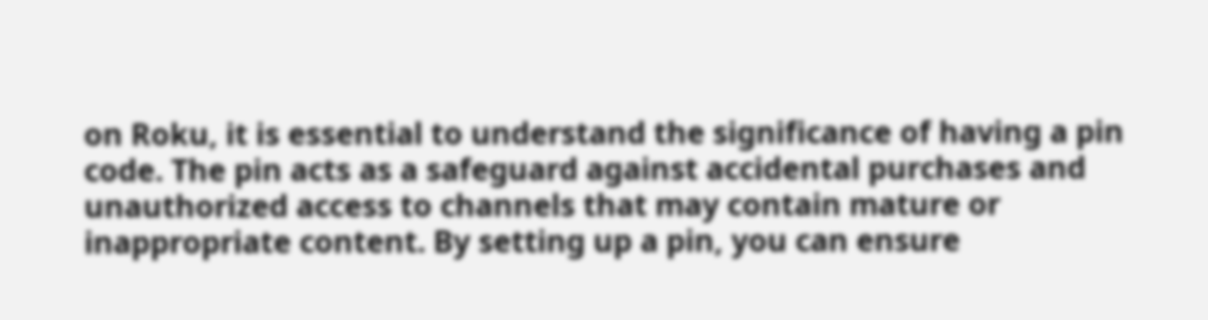on Roku, it is essential to understand the significance of having a pin code. The pin acts as a safeguard against accidental purchases and unauthorized access to channels that may contain mature or inappropriate content. By setting up a pin, you can ensure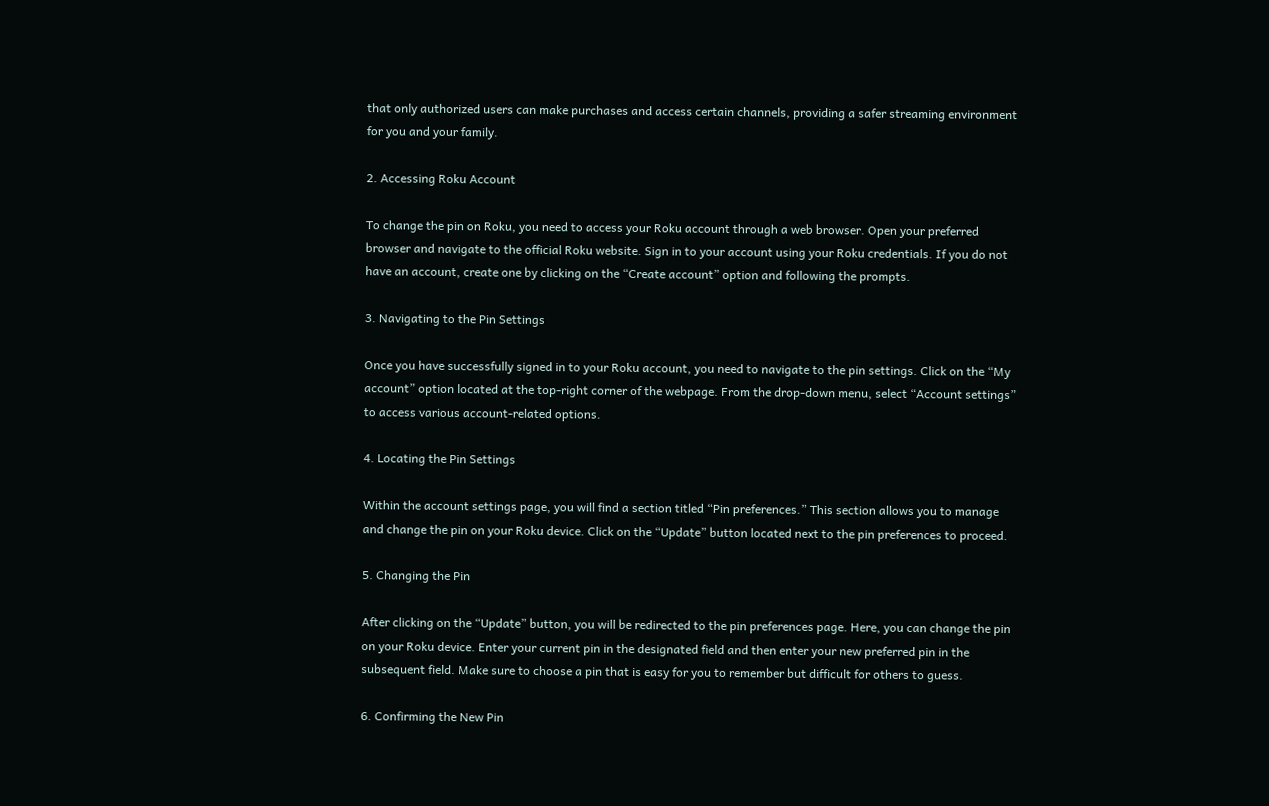that only authorized users can make purchases and access certain channels, providing a safer streaming environment for you and your family.

2. Accessing Roku Account

To change the pin on Roku, you need to access your Roku account through a web browser. Open your preferred browser and navigate to the official Roku website. Sign in to your account using your Roku credentials. If you do not have an account, create one by clicking on the “Create account” option and following the prompts.

3. Navigating to the Pin Settings

Once you have successfully signed in to your Roku account, you need to navigate to the pin settings. Click on the “My account” option located at the top-right corner of the webpage. From the drop-down menu, select “Account settings” to access various account-related options.

4. Locating the Pin Settings

Within the account settings page, you will find a section titled “Pin preferences.” This section allows you to manage and change the pin on your Roku device. Click on the “Update” button located next to the pin preferences to proceed.

5. Changing the Pin

After clicking on the “Update” button, you will be redirected to the pin preferences page. Here, you can change the pin on your Roku device. Enter your current pin in the designated field and then enter your new preferred pin in the subsequent field. Make sure to choose a pin that is easy for you to remember but difficult for others to guess.

6. Confirming the New Pin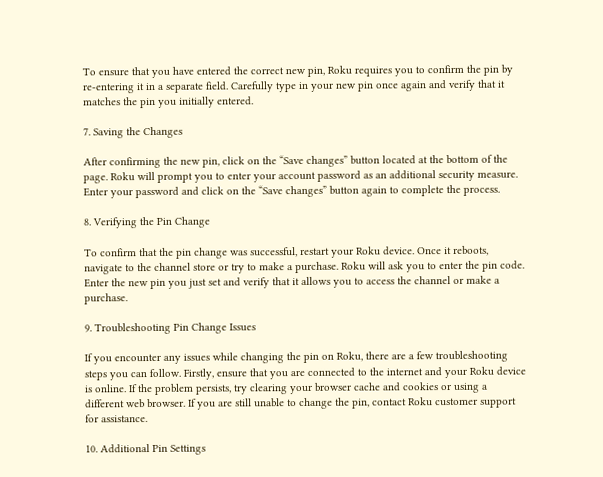To ensure that you have entered the correct new pin, Roku requires you to confirm the pin by re-entering it in a separate field. Carefully type in your new pin once again and verify that it matches the pin you initially entered.

7. Saving the Changes

After confirming the new pin, click on the “Save changes” button located at the bottom of the page. Roku will prompt you to enter your account password as an additional security measure. Enter your password and click on the “Save changes” button again to complete the process.

8. Verifying the Pin Change

To confirm that the pin change was successful, restart your Roku device. Once it reboots, navigate to the channel store or try to make a purchase. Roku will ask you to enter the pin code. Enter the new pin you just set and verify that it allows you to access the channel or make a purchase.

9. Troubleshooting Pin Change Issues

If you encounter any issues while changing the pin on Roku, there are a few troubleshooting steps you can follow. Firstly, ensure that you are connected to the internet and your Roku device is online. If the problem persists, try clearing your browser cache and cookies or using a different web browser. If you are still unable to change the pin, contact Roku customer support for assistance.

10. Additional Pin Settings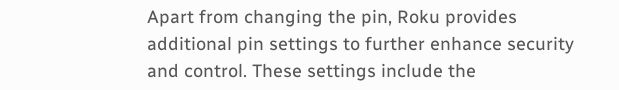Apart from changing the pin, Roku provides additional pin settings to further enhance security and control. These settings include the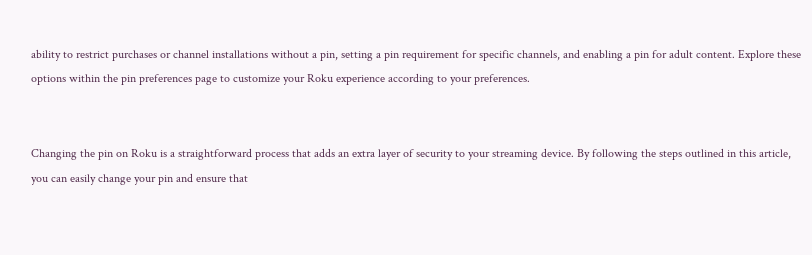ability to restrict purchases or channel installations without a pin, setting a pin requirement for specific channels, and enabling a pin for adult content. Explore these options within the pin preferences page to customize your Roku experience according to your preferences.


Changing the pin on Roku is a straightforward process that adds an extra layer of security to your streaming device. By following the steps outlined in this article, you can easily change your pin and ensure that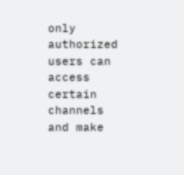only authorized users can access certain channels and make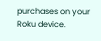purchases on your Roku device.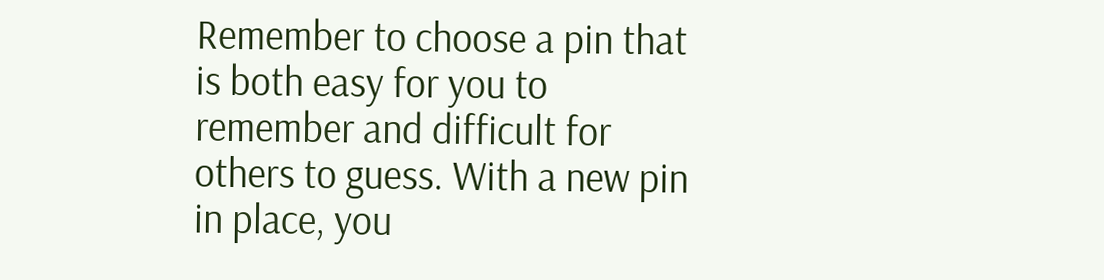Remember to choose a pin that is both easy for you to remember and difficult for others to guess. With a new pin in place, you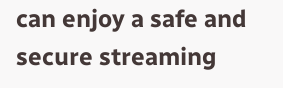can enjoy a safe and secure streaming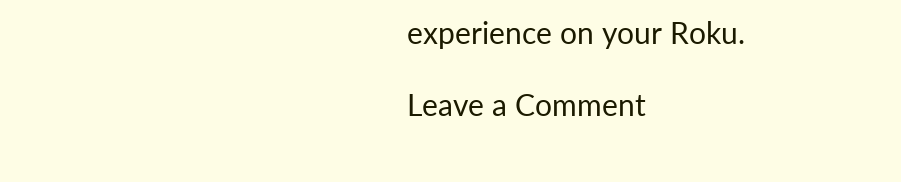experience on your Roku.

Leave a Comment